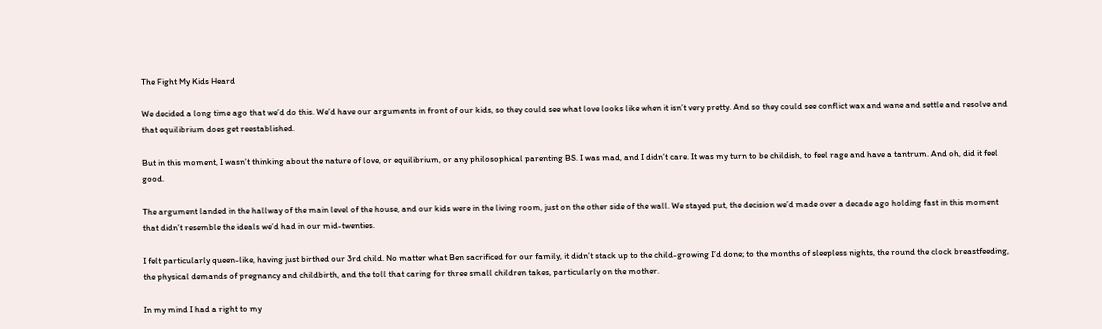The Fight My Kids Heard

We decided a long time ago that we’d do this. We’d have our arguments in front of our kids, so they could see what love looks like when it isn’t very pretty. And so they could see conflict wax and wane and settle and resolve and that equilibrium does get reestablished.

But in this moment, I wasn’t thinking about the nature of love, or equilibrium, or any philosophical parenting BS. I was mad, and I didn’t care. It was my turn to be childish, to feel rage and have a tantrum. And oh, did it feel good.

The argument landed in the hallway of the main level of the house, and our kids were in the living room, just on the other side of the wall. We stayed put, the decision we’d made over a decade ago holding fast in this moment that didn’t resemble the ideals we’d had in our mid-twenties.

I felt particularly queen-like, having just birthed our 3rd child. No matter what Ben sacrificed for our family, it didn’t stack up to the child-growing I’d done; to the months of sleepless nights, the round the clock breastfeeding, the physical demands of pregnancy and childbirth, and the toll that caring for three small children takes, particularly on the mother.

In my mind I had a right to my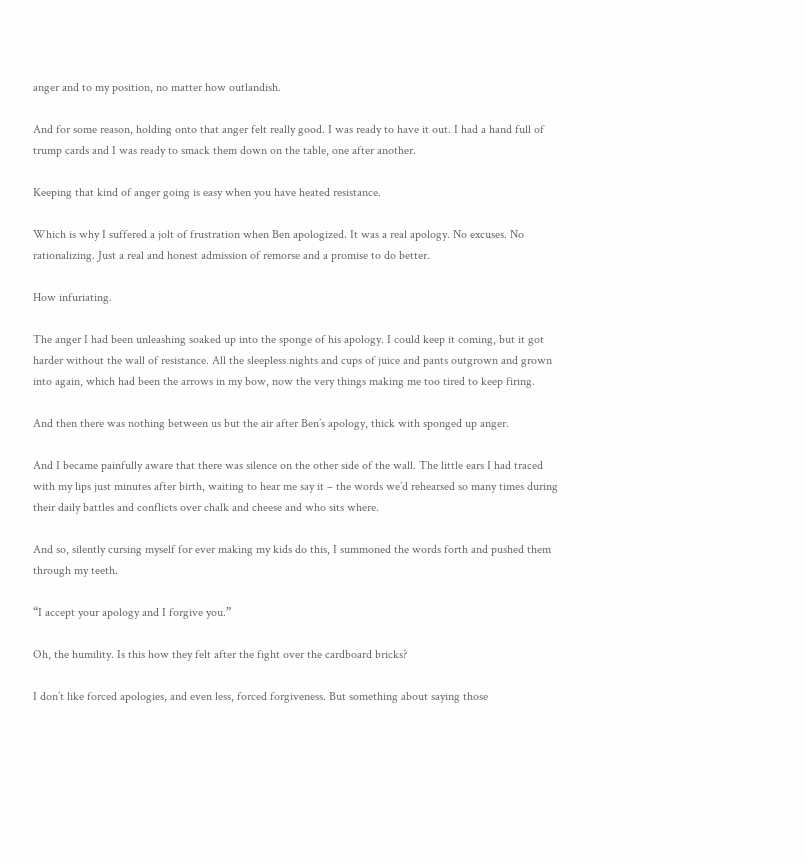anger and to my position, no matter how outlandish.

And for some reason, holding onto that anger felt really good. I was ready to have it out. I had a hand full of trump cards and I was ready to smack them down on the table, one after another.

Keeping that kind of anger going is easy when you have heated resistance.

Which is why I suffered a jolt of frustration when Ben apologized. It was a real apology. No excuses. No rationalizing. Just a real and honest admission of remorse and a promise to do better.

How infuriating.

The anger I had been unleashing soaked up into the sponge of his apology. I could keep it coming, but it got harder without the wall of resistance. All the sleepless nights and cups of juice and pants outgrown and grown into again, which had been the arrows in my bow, now the very things making me too tired to keep firing.

And then there was nothing between us but the air after Ben’s apology, thick with sponged up anger.

And I became painfully aware that there was silence on the other side of the wall. The little ears I had traced with my lips just minutes after birth, waiting to hear me say it – the words we’d rehearsed so many times during their daily battles and conflicts over chalk and cheese and who sits where.

And so, silently cursing myself for ever making my kids do this, I summoned the words forth and pushed them through my teeth.

“I accept your apology and I forgive you.”

Oh, the humility. Is this how they felt after the fight over the cardboard bricks?

I don’t like forced apologies, and even less, forced forgiveness. But something about saying those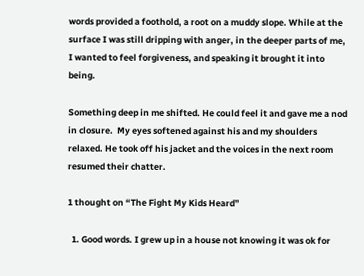words provided a foothold, a root on a muddy slope. While at the surface I was still dripping with anger, in the deeper parts of me, I wanted to feel forgiveness, and speaking it brought it into being.

Something deep in me shifted. He could feel it and gave me a nod in closure.  My eyes softened against his and my shoulders relaxed. He took off his jacket and the voices in the next room resumed their chatter.

1 thought on “The Fight My Kids Heard”

  1. Good words. I grew up in a house not knowing it was ok for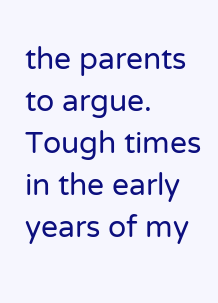the parents to argue. Tough times in the early years of my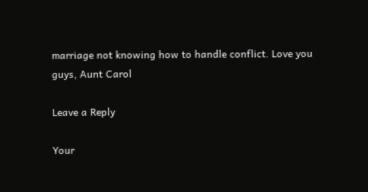marriage not knowing how to handle conflict. Love you guys, Aunt Carol

Leave a Reply

Your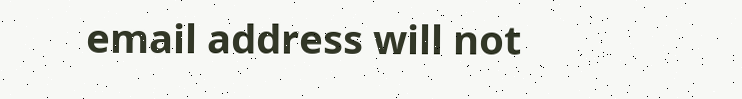email address will not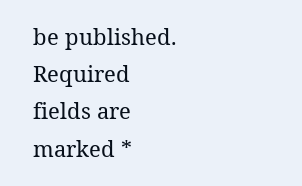be published. Required fields are marked *